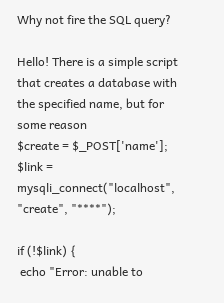Why not fire the SQL query?

Hello! There is a simple script that creates a database with the specified name, but for some reason
$create = $_POST['name'];
$link = mysqli_connect("localhost", "create", "****");

if (!$link) {
 echo "Error: unable to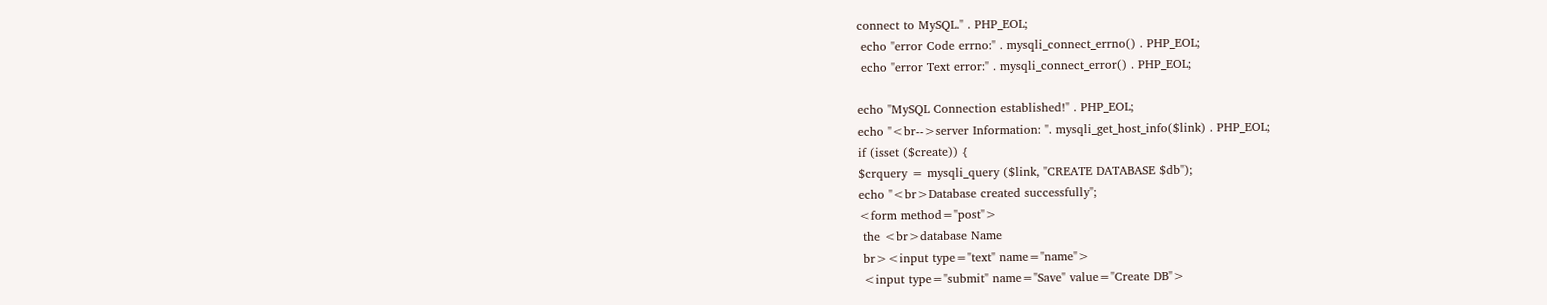connect to MySQL." . PHP_EOL;
 echo "error Code errno:" . mysqli_connect_errno() . PHP_EOL;
 echo "error Text error:" . mysqli_connect_error() . PHP_EOL;

echo "MySQL Connection established!" . PHP_EOL;
echo "<br-->server Information: ". mysqli_get_host_info($link) . PHP_EOL;
if (isset ($create)) {
$crquery = mysqli_query ($link, "CREATE DATABASE $db");
echo "<br>Database created successfully";
<form method="post">
 the <br>database Name
 br><input type="text" name="name">
 <input type="submit" name="Save" value="Create DB">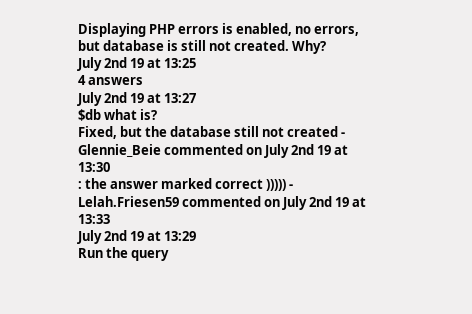Displaying PHP errors is enabled, no errors, but database is still not created. Why?
July 2nd 19 at 13:25
4 answers
July 2nd 19 at 13:27
$db what is?
Fixed, but the database still not created - Glennie_Beie commented on July 2nd 19 at 13:30
: the answer marked correct ))))) - Lelah.Friesen59 commented on July 2nd 19 at 13:33
July 2nd 19 at 13:29
Run the query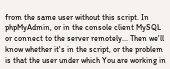from the same user without this script. In phpMyAdmin, or in the console client MySQL or connect to the server remotely... Then we'll know whether it's in the script, or the problem is that the user under which You are working in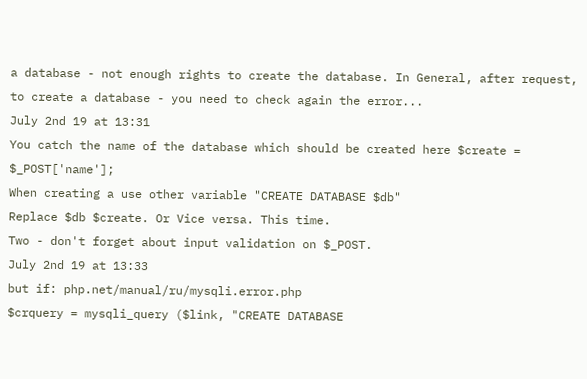a database - not enough rights to create the database. In General, after request, to create a database - you need to check again the error...
July 2nd 19 at 13:31
You catch the name of the database which should be created here $create = $_POST['name'];
When creating a use other variable "CREATE DATABASE $db"
Replace $db $create. Or Vice versa. This time.
Two - don't forget about input validation on $_POST.
July 2nd 19 at 13:33
but if: php.net/manual/ru/mysqli.error.php
$crquery = mysqli_query ($link, "CREATE DATABASE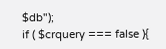$db");
if ( $crquery === false ){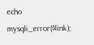echo mysqli_error($link);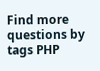Find more questions by tags PHP